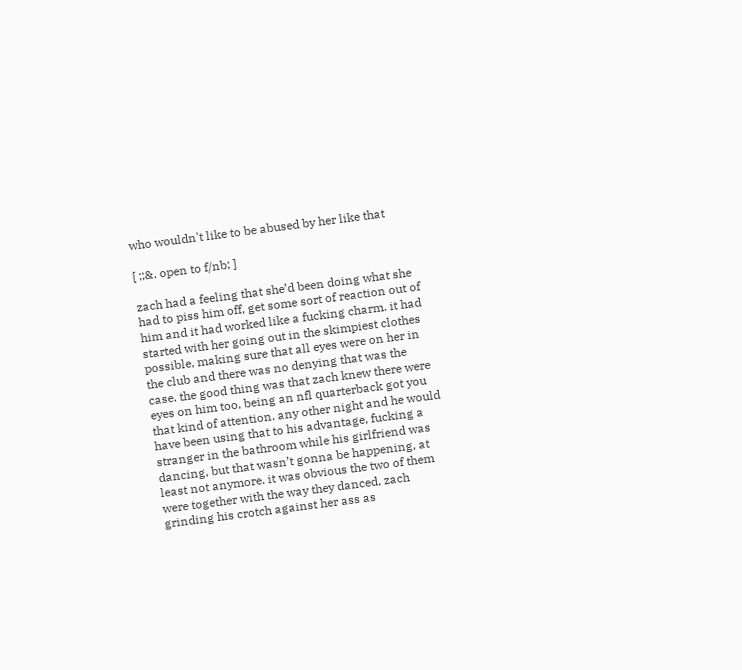who wouldn't like to be abused by her like that

[ ;;&. open to f/nb; ]

zach had a feeling that she’d been doing what she had to piss him off, get some sort of reaction out of him and it had worked like a fucking charm. it had started with her going out in the skimpiest clothes possible, making sure that all eyes were on her in the club and there was no denying that was the case. the good thing was that zach knew there were eyes on him too, being an nfl quarterback got you that kind of attention. any other night and he would have been using that to his advantage, fucking a stranger in the bathroom while his girlfriend was dancing, but that wasn’t gonna be happening, at least not anymore. it was obvious the two of them were together with the way they danced, zach grinding his crotch against her ass as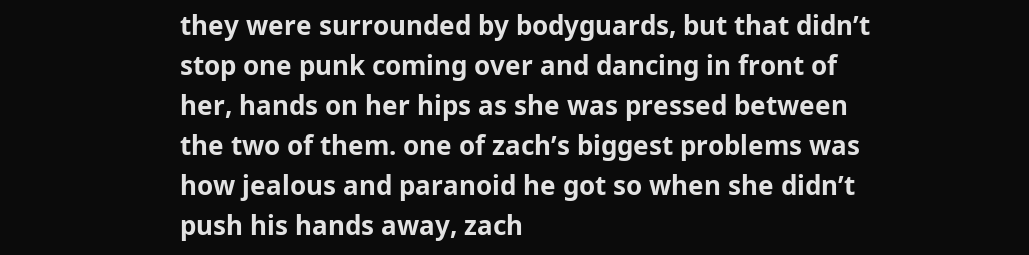they were surrounded by bodyguards, but that didn’t stop one punk coming over and dancing in front of her, hands on her hips as she was pressed between the two of them. one of zach’s biggest problems was how jealous and paranoid he got so when she didn’t push his hands away, zach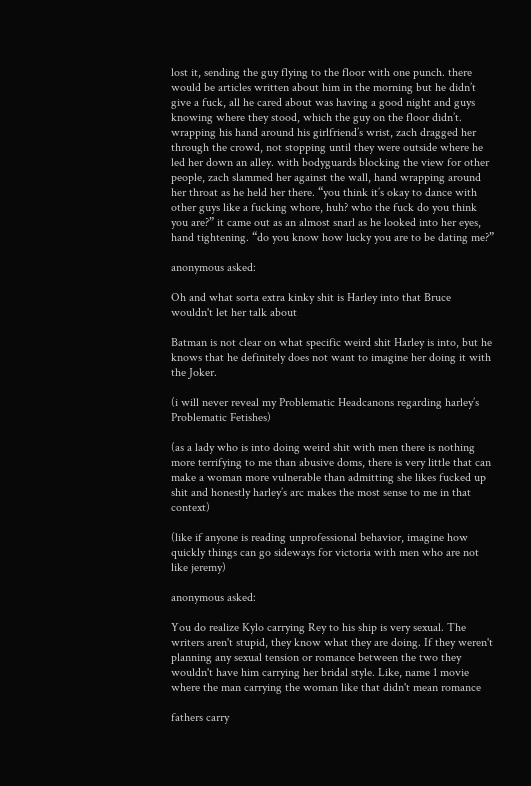lost it, sending the guy flying to the floor with one punch. there would be articles written about him in the morning but he didn’t give a fuck, all he cared about was having a good night and guys knowing where they stood, which the guy on the floor didn’t. wrapping his hand around his girlfriend’s wrist, zach dragged her through the crowd, not stopping until they were outside where he led her down an alley. with bodyguards blocking the view for other people, zach slammed her against the wall, hand wrapping around her throat as he held her there. “you think it’s okay to dance with other guys like a fucking whore, huh? who the fuck do you think you are?” it came out as an almost snarl as he looked into her eyes, hand tightening. “do you know how lucky you are to be dating me?”

anonymous asked:

Oh and what sorta extra kinky shit is Harley into that Bruce wouldn't let her talk about

Batman is not clear on what specific weird shit Harley is into, but he knows that he definitely does not want to imagine her doing it with the Joker.

(i will never reveal my Problematic Headcanons regarding harley’s Problematic Fetishes)

(as a lady who is into doing weird shit with men there is nothing more terrifying to me than abusive doms, there is very little that can make a woman more vulnerable than admitting she likes fucked up shit and honestly harley’s arc makes the most sense to me in that context)

(like if anyone is reading unprofessional behavior, imagine how quickly things can go sideways for victoria with men who are not like jeremy)

anonymous asked:

You do realize Kylo carrying Rey to his ship is very sexual. The writers aren't stupid, they know what they are doing. If they weren't planning any sexual tension or romance between the two they wouldn't have him carrying her bridal style. Like, name 1 movie where the man carrying the woman like that didn't mean romance

fathers carry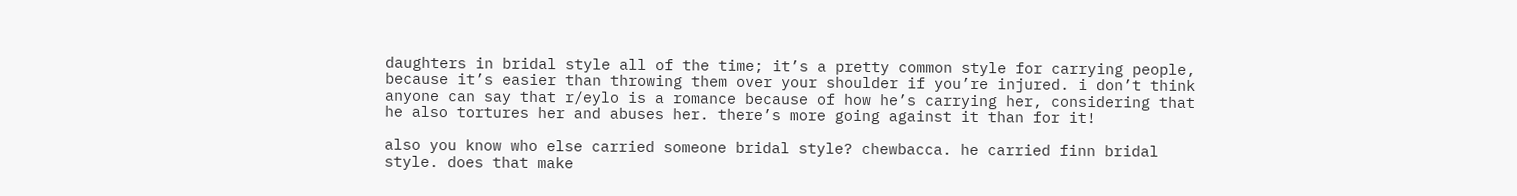daughters in bridal style all of the time; it’s a pretty common style for carrying people, because it’s easier than throwing them over your shoulder if you’re injured. i don’t think anyone can say that r/eylo is a romance because of how he’s carrying her, considering that he also tortures her and abuses her. there’s more going against it than for it!

also you know who else carried someone bridal style? chewbacca. he carried finn bridal style. does that make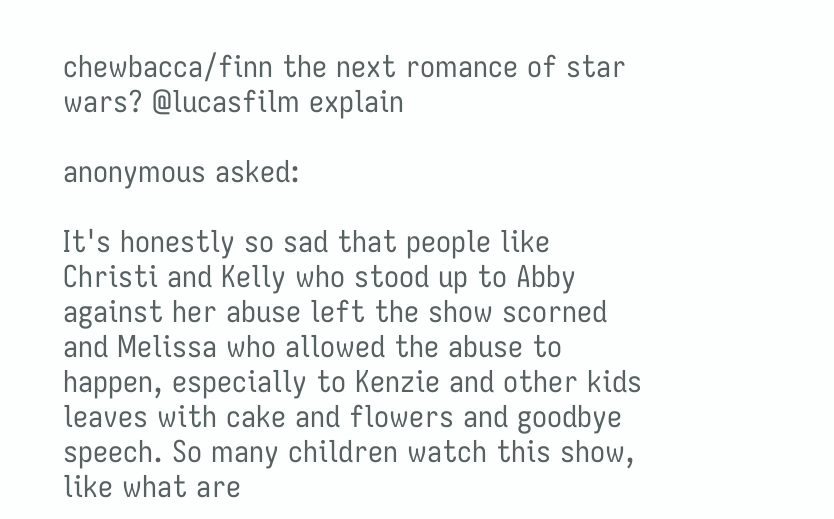chewbacca/finn the next romance of star wars? @lucasfilm explain

anonymous asked:

It's honestly so sad that people like Christi and Kelly who stood up to Abby against her abuse left the show scorned and Melissa who allowed the abuse to happen, especially to Kenzie and other kids leaves with cake and flowers and goodbye speech. So many children watch this show, like what are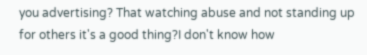you advertising? That watching abuse and not standing up for others it's a good thing?I don't know how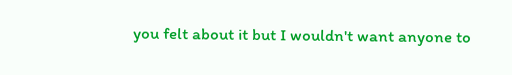you felt about it but I wouldn't want anyone to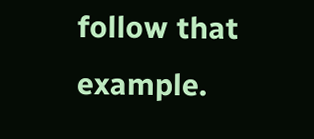follow that example.